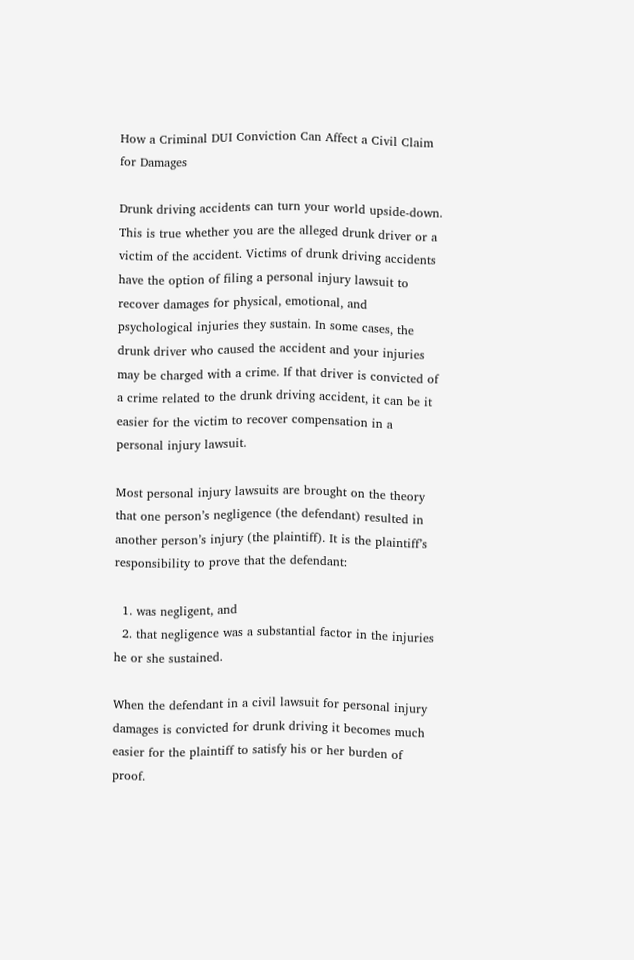How a Criminal DUI Conviction Can Affect a Civil Claim for Damages

Drunk driving accidents can turn your world upside-down. This is true whether you are the alleged drunk driver or a victim of the accident. Victims of drunk driving accidents have the option of filing a personal injury lawsuit to recover damages for physical, emotional, and psychological injuries they sustain. In some cases, the drunk driver who caused the accident and your injuries may be charged with a crime. If that driver is convicted of a crime related to the drunk driving accident, it can be it easier for the victim to recover compensation in a personal injury lawsuit.

Most personal injury lawsuits are brought on the theory that one person’s negligence (the defendant) resulted in another person’s injury (the plaintiff). It is the plaintiff’s responsibility to prove that the defendant:

  1. was negligent, and
  2. that negligence was a substantial factor in the injuries he or she sustained.

When the defendant in a civil lawsuit for personal injury damages is convicted for drunk driving it becomes much easier for the plaintiff to satisfy his or her burden of proof.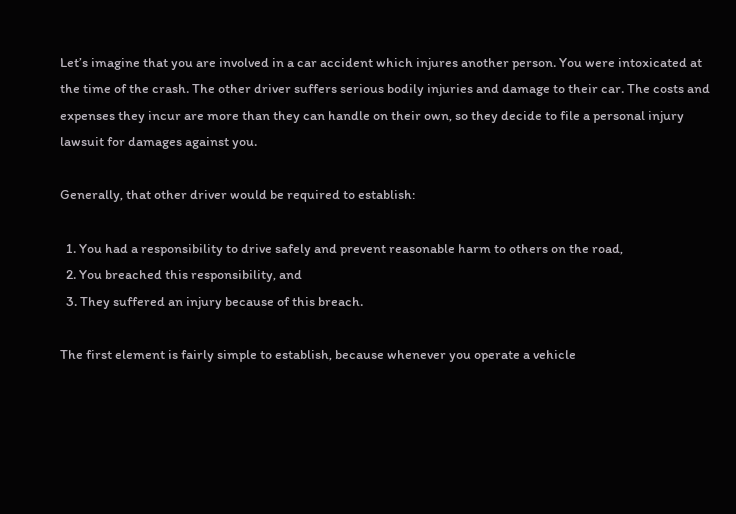Let’s imagine that you are involved in a car accident which injures another person. You were intoxicated at the time of the crash. The other driver suffers serious bodily injuries and damage to their car. The costs and expenses they incur are more than they can handle on their own, so they decide to file a personal injury lawsuit for damages against you.

Generally, that other driver would be required to establish:

  1. You had a responsibility to drive safely and prevent reasonable harm to others on the road,
  2. You breached this responsibility, and
  3. They suffered an injury because of this breach.

The first element is fairly simple to establish, because whenever you operate a vehicle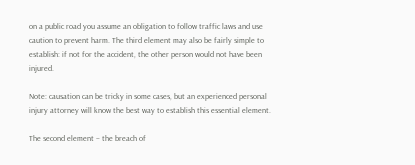on a public road you assume an obligation to follow traffic laws and use caution to prevent harm. The third element may also be fairly simple to establish: if not for the accident, the other person would not have been injured.

Note: causation can be tricky in some cases, but an experienced personal injury attorney will know the best way to establish this essential element.

The second element – the breach of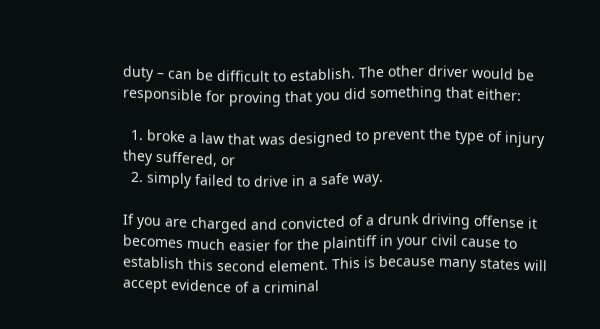duty – can be difficult to establish. The other driver would be responsible for proving that you did something that either:

  1. broke a law that was designed to prevent the type of injury they suffered, or
  2. simply failed to drive in a safe way.

If you are charged and convicted of a drunk driving offense it becomes much easier for the plaintiff in your civil cause to establish this second element. This is because many states will accept evidence of a criminal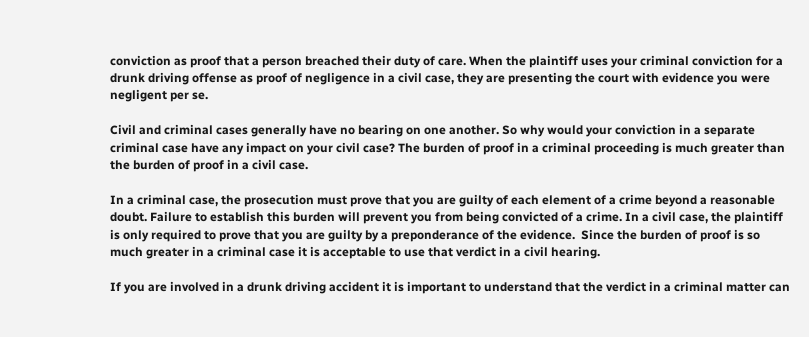conviction as proof that a person breached their duty of care. When the plaintiff uses your criminal conviction for a drunk driving offense as proof of negligence in a civil case, they are presenting the court with evidence you were negligent per se.

Civil and criminal cases generally have no bearing on one another. So why would your conviction in a separate criminal case have any impact on your civil case? The burden of proof in a criminal proceeding is much greater than the burden of proof in a civil case.

In a criminal case, the prosecution must prove that you are guilty of each element of a crime beyond a reasonable doubt. Failure to establish this burden will prevent you from being convicted of a crime. In a civil case, the plaintiff is only required to prove that you are guilty by a preponderance of the evidence.  Since the burden of proof is so much greater in a criminal case it is acceptable to use that verdict in a civil hearing.

If you are involved in a drunk driving accident it is important to understand that the verdict in a criminal matter can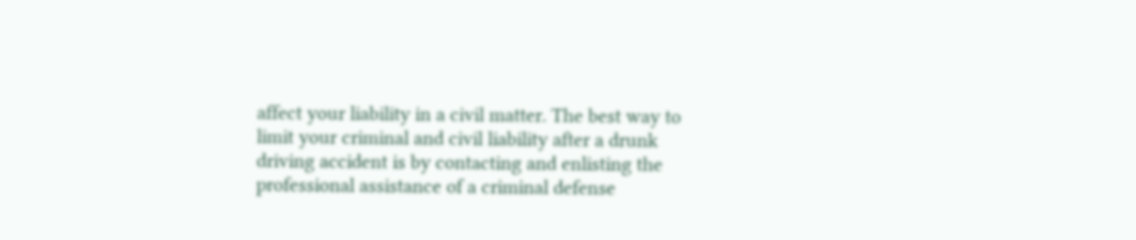affect your liability in a civil matter. The best way to limit your criminal and civil liability after a drunk driving accident is by contacting and enlisting the professional assistance of a criminal defense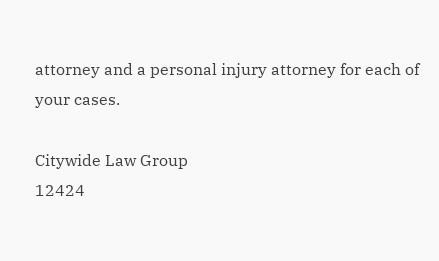attorney and a personal injury attorney for each of your cases.

Citywide Law Group
12424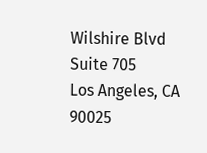Wilshire Blvd Suite 705
Los Angeles, CA 90025